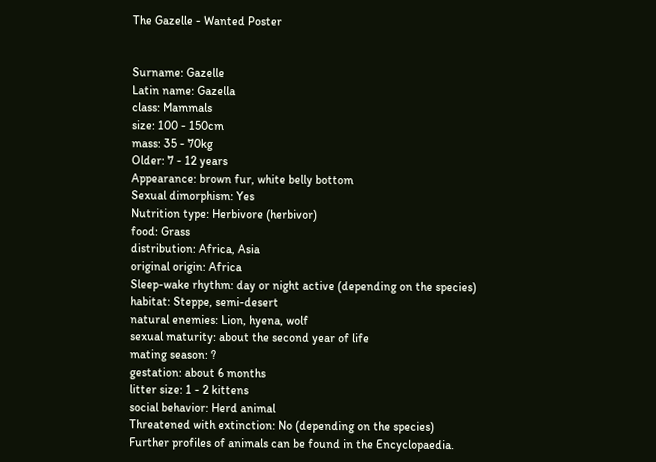The Gazelle - Wanted Poster


Surname: Gazelle
Latin name: Gazella
class: Mammals
size: 100 - 150cm
mass: 35 - 70kg
Older: 7 - 12 years
Appearance: brown fur, white belly bottom
Sexual dimorphism: Yes
Nutrition type: Herbivore (herbivor)
food: Grass
distribution: Africa, Asia
original origin: Africa
Sleep-wake rhythm: day or night active (depending on the species)
habitat: Steppe, semi-desert
natural enemies: Lion, hyena, wolf
sexual maturity: about the second year of life
mating season: ?
gestation: about 6 months
litter size: 1 - 2 kittens
social behavior: Herd animal
Threatened with extinction: No (depending on the species)
Further profiles of animals can be found in the Encyclopaedia.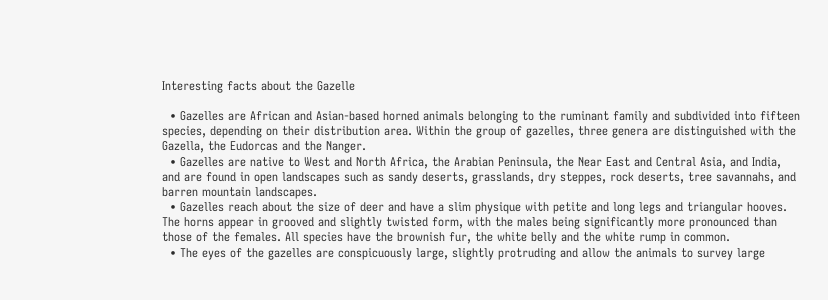Interesting facts about the Gazelle

  • Gazelles are African and Asian-based horned animals belonging to the ruminant family and subdivided into fifteen species, depending on their distribution area. Within the group of gazelles, three genera are distinguished with the Gazella, the Eudorcas and the Nanger.
  • Gazelles are native to West and North Africa, the Arabian Peninsula, the Near East and Central Asia, and India, and are found in open landscapes such as sandy deserts, grasslands, dry steppes, rock deserts, tree savannahs, and barren mountain landscapes.
  • Gazelles reach about the size of deer and have a slim physique with petite and long legs and triangular hooves. The horns appear in grooved and slightly twisted form, with the males being significantly more pronounced than those of the females. All species have the brownish fur, the white belly and the white rump in common.
  • The eyes of the gazelles are conspicuously large, slightly protruding and allow the animals to survey large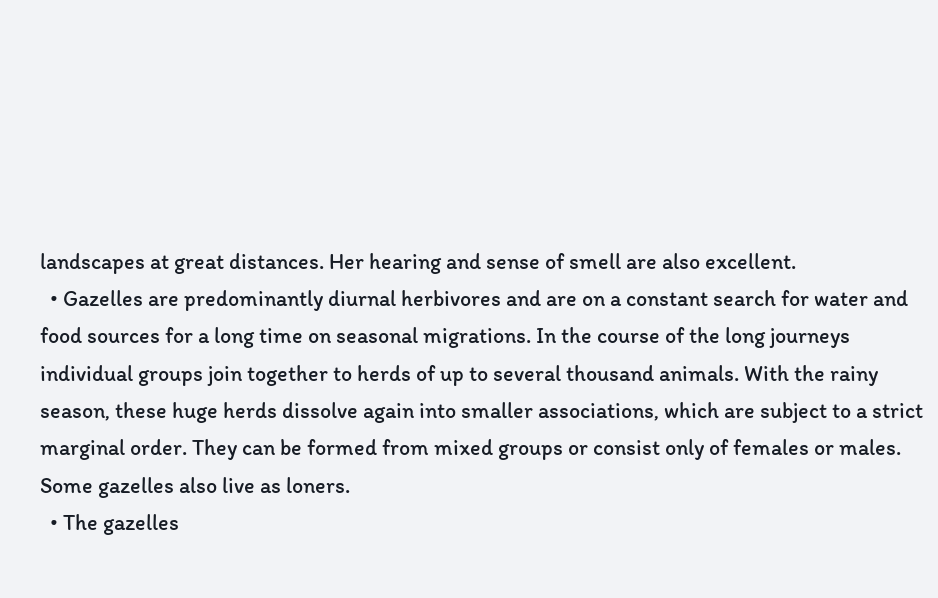landscapes at great distances. Her hearing and sense of smell are also excellent.
  • Gazelles are predominantly diurnal herbivores and are on a constant search for water and food sources for a long time on seasonal migrations. In the course of the long journeys individual groups join together to herds of up to several thousand animals. With the rainy season, these huge herds dissolve again into smaller associations, which are subject to a strict marginal order. They can be formed from mixed groups or consist only of females or males. Some gazelles also live as loners.
  • The gazelles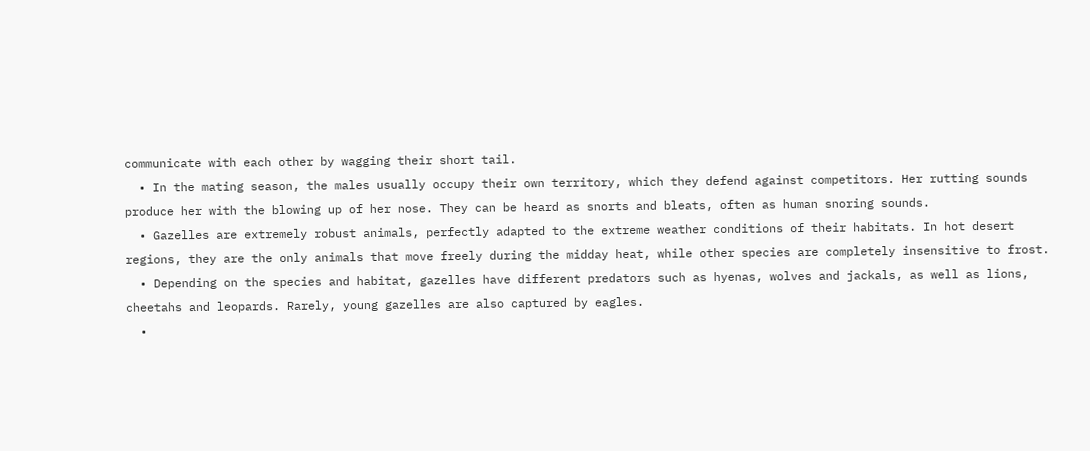communicate with each other by wagging their short tail.
  • In the mating season, the males usually occupy their own territory, which they defend against competitors. Her rutting sounds produce her with the blowing up of her nose. They can be heard as snorts and bleats, often as human snoring sounds.
  • Gazelles are extremely robust animals, perfectly adapted to the extreme weather conditions of their habitats. In hot desert regions, they are the only animals that move freely during the midday heat, while other species are completely insensitive to frost.
  • Depending on the species and habitat, gazelles have different predators such as hyenas, wolves and jackals, as well as lions, cheetahs and leopards. Rarely, young gazelles are also captured by eagles.
  •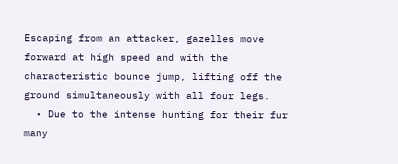Escaping from an attacker, gazelles move forward at high speed and with the characteristic bounce jump, lifting off the ground simultaneously with all four legs.
  • Due to the intense hunting for their fur many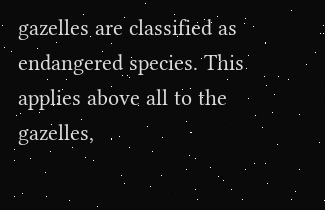gazelles are classified as endangered species. This applies above all to the gazelles,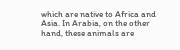which are native to Africa and Asia. In Arabia, on the other hand, these animals are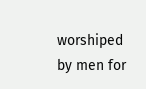worshiped by men for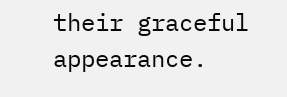their graceful appearance.